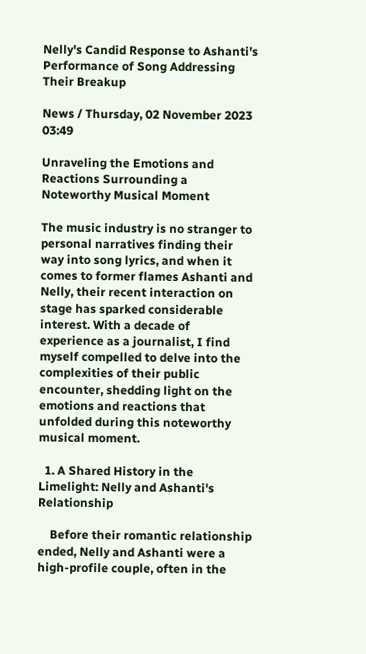Nelly's Candid Response to Ashanti's Performance of Song Addressing Their Breakup

News / Thursday, 02 November 2023 03:49

Unraveling the Emotions and Reactions Surrounding a Noteworthy Musical Moment

The music industry is no stranger to personal narratives finding their way into song lyrics, and when it comes to former flames Ashanti and Nelly, their recent interaction on stage has sparked considerable interest. With a decade of experience as a journalist, I find myself compelled to delve into the complexities of their public encounter, shedding light on the emotions and reactions that unfolded during this noteworthy musical moment.

  1. A Shared History in the Limelight: Nelly and Ashanti's Relationship

    Before their romantic relationship ended, Nelly and Ashanti were a high-profile couple, often in the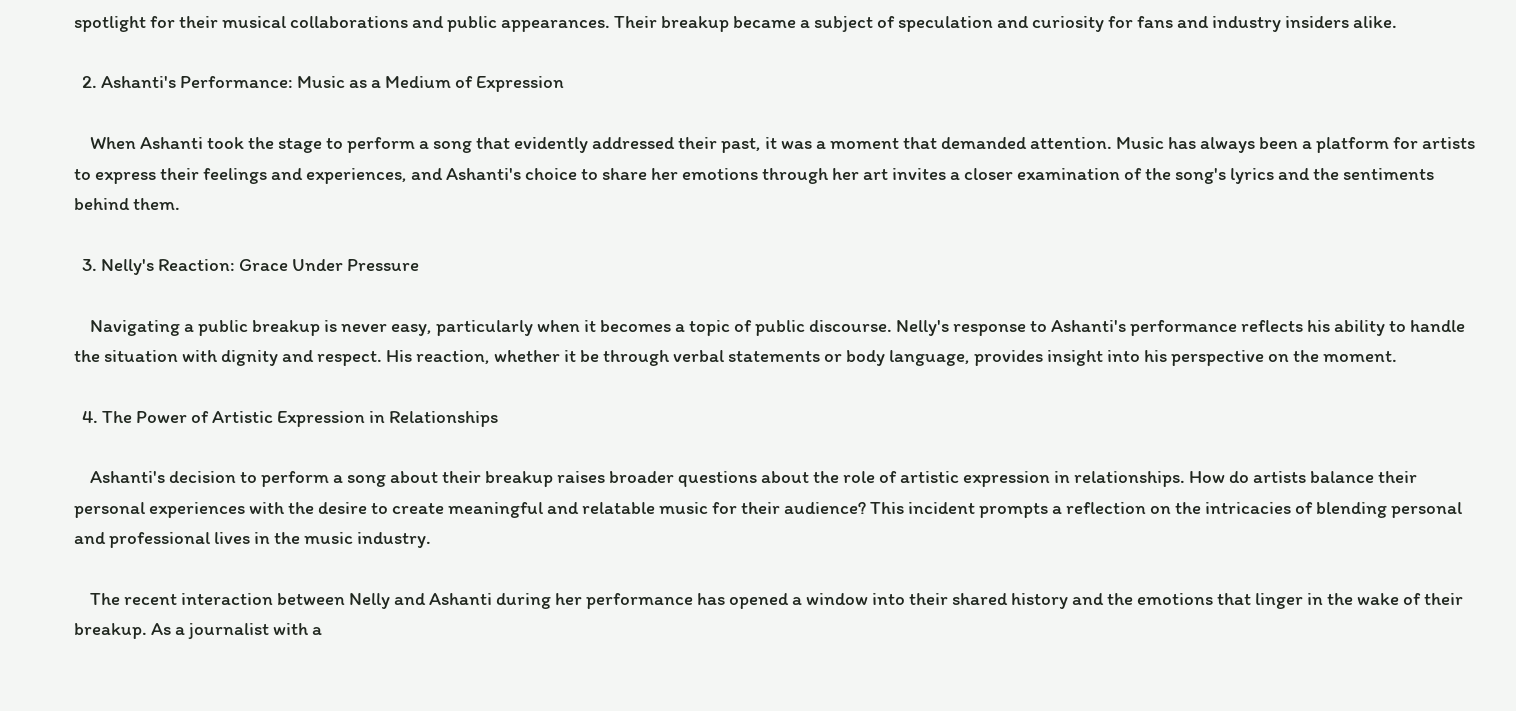spotlight for their musical collaborations and public appearances. Their breakup became a subject of speculation and curiosity for fans and industry insiders alike.

  2. Ashanti's Performance: Music as a Medium of Expression

    When Ashanti took the stage to perform a song that evidently addressed their past, it was a moment that demanded attention. Music has always been a platform for artists to express their feelings and experiences, and Ashanti's choice to share her emotions through her art invites a closer examination of the song's lyrics and the sentiments behind them.

  3. Nelly's Reaction: Grace Under Pressure

    Navigating a public breakup is never easy, particularly when it becomes a topic of public discourse. Nelly's response to Ashanti's performance reflects his ability to handle the situation with dignity and respect. His reaction, whether it be through verbal statements or body language, provides insight into his perspective on the moment.

  4. The Power of Artistic Expression in Relationships

    Ashanti's decision to perform a song about their breakup raises broader questions about the role of artistic expression in relationships. How do artists balance their personal experiences with the desire to create meaningful and relatable music for their audience? This incident prompts a reflection on the intricacies of blending personal and professional lives in the music industry.

    The recent interaction between Nelly and Ashanti during her performance has opened a window into their shared history and the emotions that linger in the wake of their breakup. As a journalist with a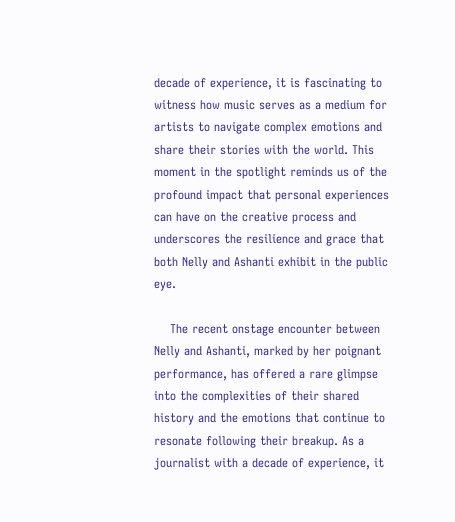decade of experience, it is fascinating to witness how music serves as a medium for artists to navigate complex emotions and share their stories with the world. This moment in the spotlight reminds us of the profound impact that personal experiences can have on the creative process and underscores the resilience and grace that both Nelly and Ashanti exhibit in the public eye.

    The recent onstage encounter between Nelly and Ashanti, marked by her poignant performance, has offered a rare glimpse into the complexities of their shared history and the emotions that continue to resonate following their breakup. As a journalist with a decade of experience, it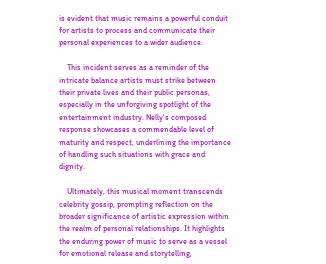is evident that music remains a powerful conduit for artists to process and communicate their personal experiences to a wider audience.

    This incident serves as a reminder of the intricate balance artists must strike between their private lives and their public personas, especially in the unforgiving spotlight of the entertainment industry. Nelly's composed response showcases a commendable level of maturity and respect, underlining the importance of handling such situations with grace and dignity.

    Ultimately, this musical moment transcends celebrity gossip, prompting reflection on the broader significance of artistic expression within the realm of personal relationships. It highlights the enduring power of music to serve as a vessel for emotional release and storytelling,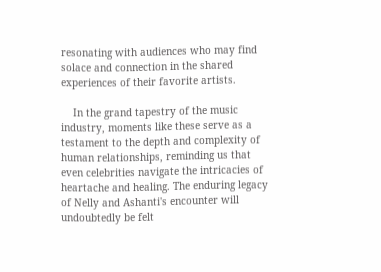resonating with audiences who may find solace and connection in the shared experiences of their favorite artists.

    In the grand tapestry of the music industry, moments like these serve as a testament to the depth and complexity of human relationships, reminding us that even celebrities navigate the intricacies of heartache and healing. The enduring legacy of Nelly and Ashanti's encounter will undoubtedly be felt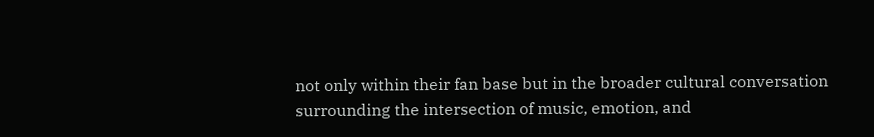not only within their fan base but in the broader cultural conversation surrounding the intersection of music, emotion, and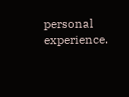personal experience.